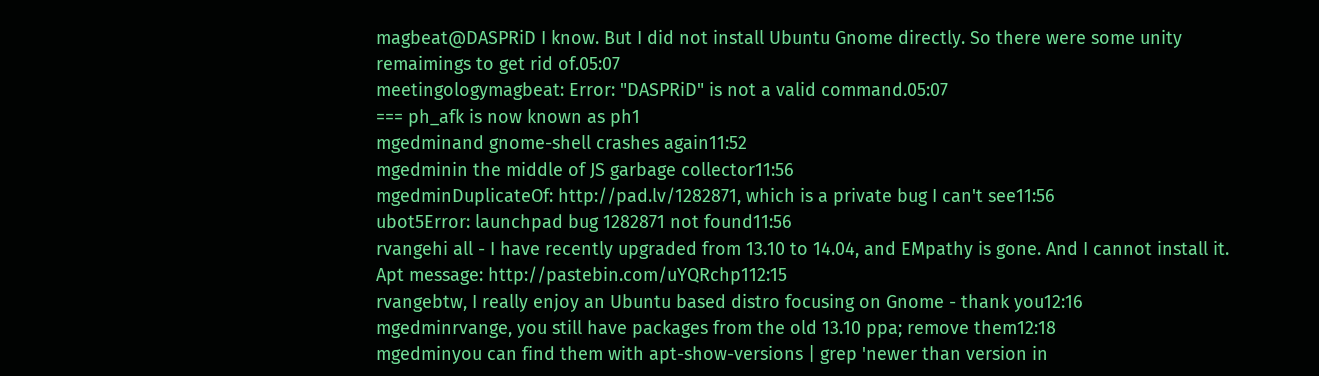magbeat@DASPRiD I know. But I did not install Ubuntu Gnome directly. So there were some unity remaimings to get rid of.05:07
meetingologymagbeat: Error: "DASPRiD" is not a valid command.05:07
=== ph_afk is now known as ph1
mgedminand gnome-shell crashes again11:52
mgedminin the middle of JS garbage collector11:56
mgedminDuplicateOf: http://pad.lv/1282871, which is a private bug I can't see11:56
ubot5Error: launchpad bug 1282871 not found11:56
rvangehi all - I have recently upgraded from 13.10 to 14.04, and EMpathy is gone. And I cannot install it. Apt message: http://pastebin.com/uYQRchp112:15
rvangebtw, I really enjoy an Ubuntu based distro focusing on Gnome - thank you12:16
mgedminrvange, you still have packages from the old 13.10 ppa; remove them12:18
mgedminyou can find them with apt-show-versions | grep 'newer than version in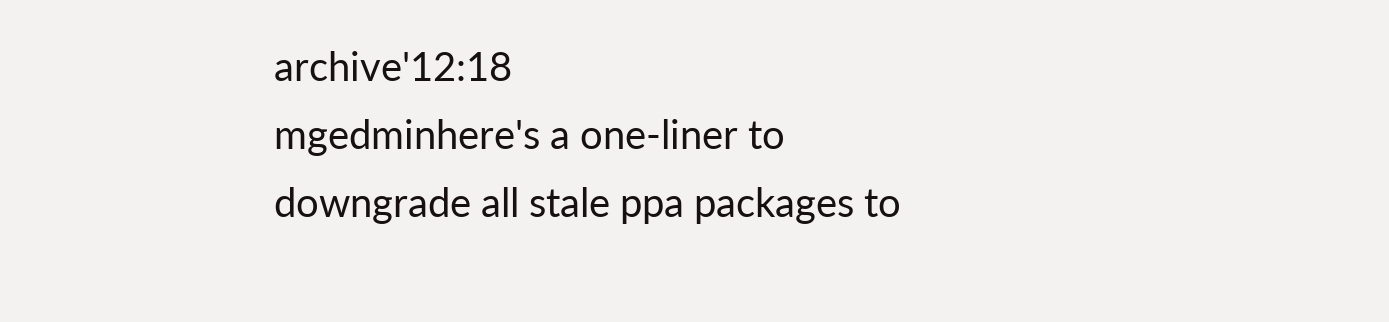archive'12:18
mgedminhere's a one-liner to downgrade all stale ppa packages to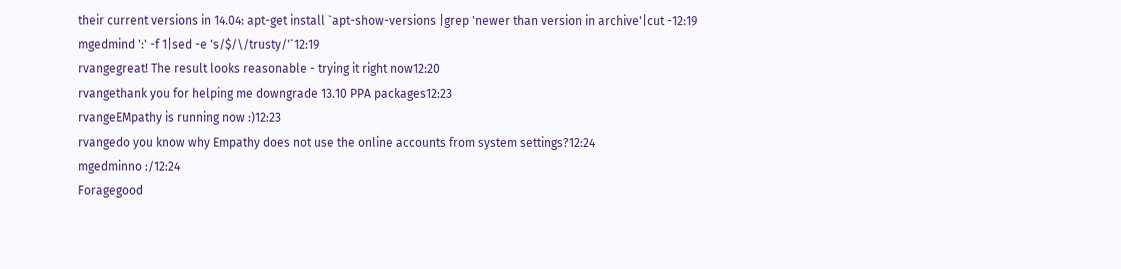their current versions in 14.04: apt-get install `apt-show-versions |grep 'newer than version in archive'|cut -12:19
mgedmind ':' -f 1|sed -e 's/$/\/trusty/'`12:19
rvangegreat! The result looks reasonable - trying it right now12:20
rvangethank you for helping me downgrade 13.10 PPA packages12:23
rvangeEMpathy is running now :)12:23
rvangedo you know why Empathy does not use the online accounts from system settings?12:24
mgedminno :/12:24
Foragegood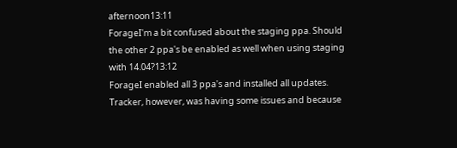afternoon13:11
ForageI'm a bit confused about the staging ppa. Should the other 2 ppa's be enabled as well when using staging with 14.04?13:12
ForageI enabled all 3 ppa's and installed all updates. Tracker, however, was having some issues and because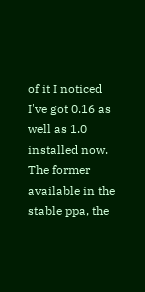of it I noticed I've got 0.16 as well as 1.0 installed now. The former available in the stable ppa, the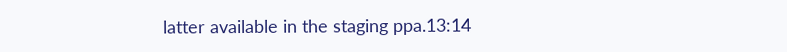latter available in the staging ppa.13:14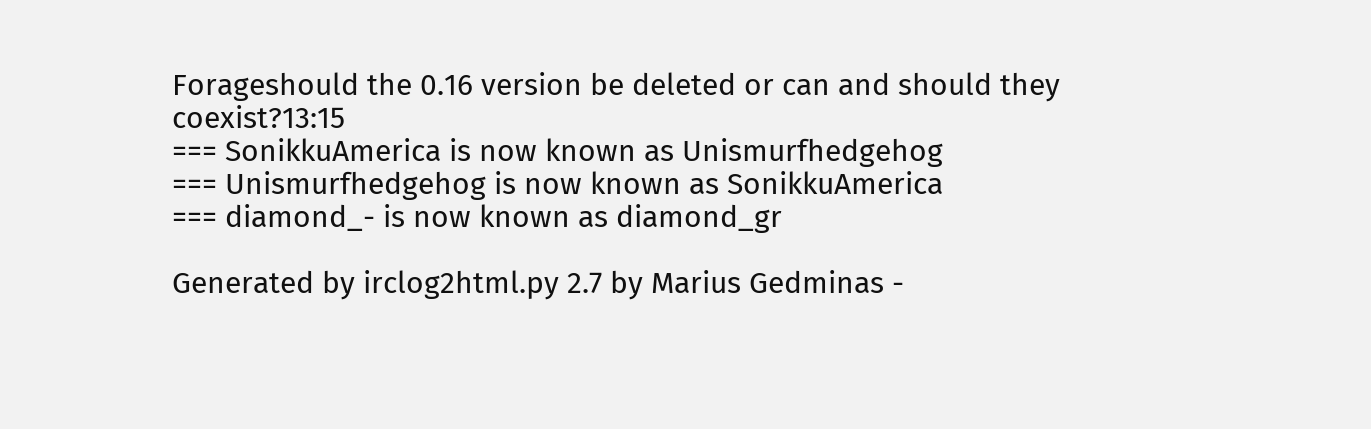Forageshould the 0.16 version be deleted or can and should they coexist?13:15
=== SonikkuAmerica is now known as Unismurfhedgehog
=== Unismurfhedgehog is now known as SonikkuAmerica
=== diamond_- is now known as diamond_gr

Generated by irclog2html.py 2.7 by Marius Gedminas -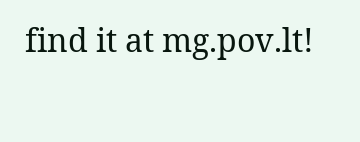find it at mg.pov.lt!